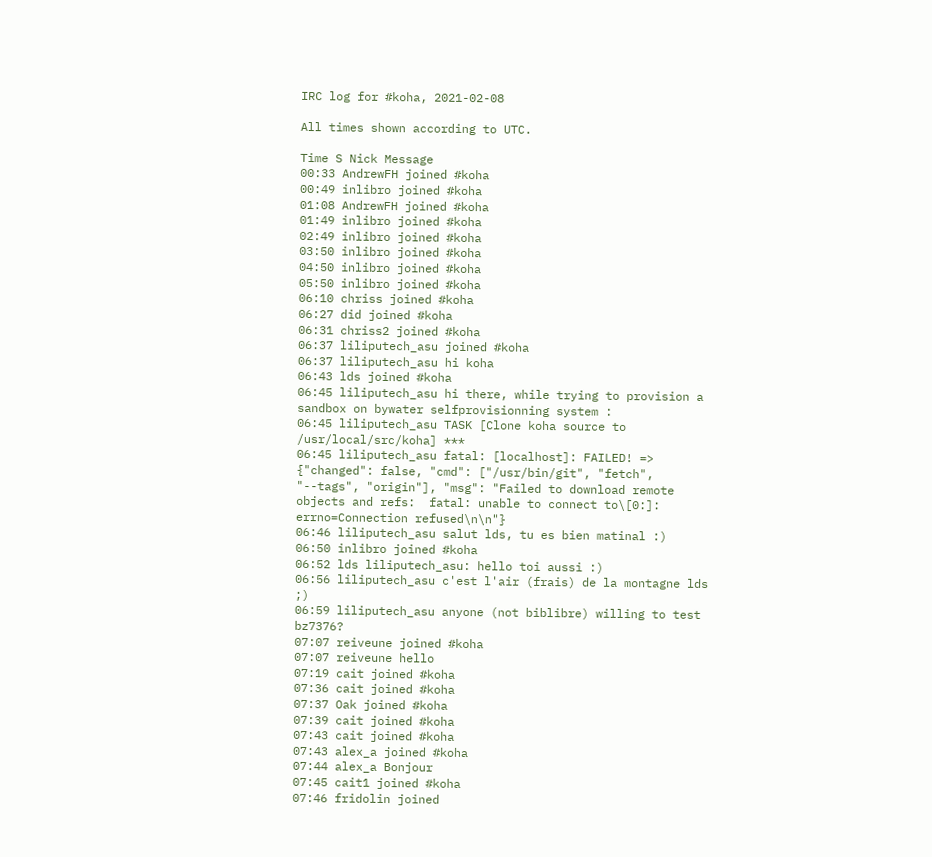IRC log for #koha, 2021-02-08

All times shown according to UTC.

Time S Nick Message
00:33 AndrewFH joined #koha
00:49 inlibro joined #koha
01:08 AndrewFH joined #koha
01:49 inlibro joined #koha
02:49 inlibro joined #koha
03:50 inlibro joined #koha
04:50 inlibro joined #koha
05:50 inlibro joined #koha
06:10 chriss joined #koha
06:27 did joined #koha
06:31 chriss2 joined #koha
06:37 liliputech_asu joined #koha
06:37 liliputech_asu hi koha
06:43 lds joined #koha
06:45 liliputech_asu hi there, while trying to provision a sandbox on bywater selfprovisionning system :
06:45 liliputech_asu TASK [Clone koha source to /usr/local/src/koha] ***
06:45 liliputech_asu fatal: [localhost]: FAILED! => {"changed": false, "cmd": ["/usr/bin/git", "fetch", "--tags", "origin"], "msg": "Failed to download remote objects and refs:  fatal: unable to connect to\[0:]: errno=Connection refused\n\n"}
06:46 liliputech_asu salut lds, tu es bien matinal :)
06:50 inlibro joined #koha
06:52 lds liliputech_asu: hello toi aussi :)
06:56 liliputech_asu c'est l'air (frais) de la montagne lds ;)
06:59 liliputech_asu anyone (not biblibre) willing to test bz7376?
07:07 reiveune joined #koha
07:07 reiveune hello
07:19 cait joined #koha
07:36 cait joined #koha
07:37 Oak joined #koha
07:39 cait joined #koha
07:43 cait joined #koha
07:43 alex_a joined #koha
07:44 alex_a Bonjour
07:45 cait1 joined #koha
07:46 fridolin joined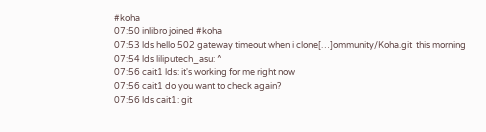#koha
07:50 inlibro joined #koha
07:53 lds hello 502 gateway timeout when i clone[…]ommunity/Koha.git  this morning
07:54 lds liliputech_asu: ^
07:56 cait1 lds: it's working for me right now
07:56 cait1 do you want to check again?
07:56 lds cait1: git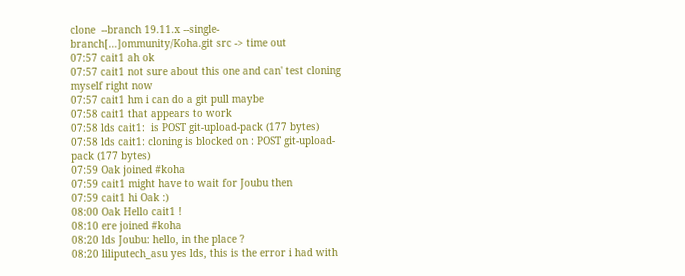clone  --branch 19.11.x --single-branch[…]ommunity/Koha.git src -> time out
07:57 cait1 ah ok
07:57 cait1 not sure about this one and can' test cloning myself right now
07:57 cait1 hm i can do a git pull maybe
07:58 cait1 that appears to work
07:58 lds cait1:  is POST git-upload-pack (177 bytes)
07:58 lds cait1: cloning is blocked on : POST git-upload-pack (177 bytes)
07:59 Oak joined #koha
07:59 cait1 might have to wait for Joubu then
07:59 cait1 hi Oak :)
08:00 Oak Hello cait1 !
08:10 ere joined #koha
08:20 lds Joubu: hello, in the place ?
08:20 liliputech_asu yes lds, this is the error i had with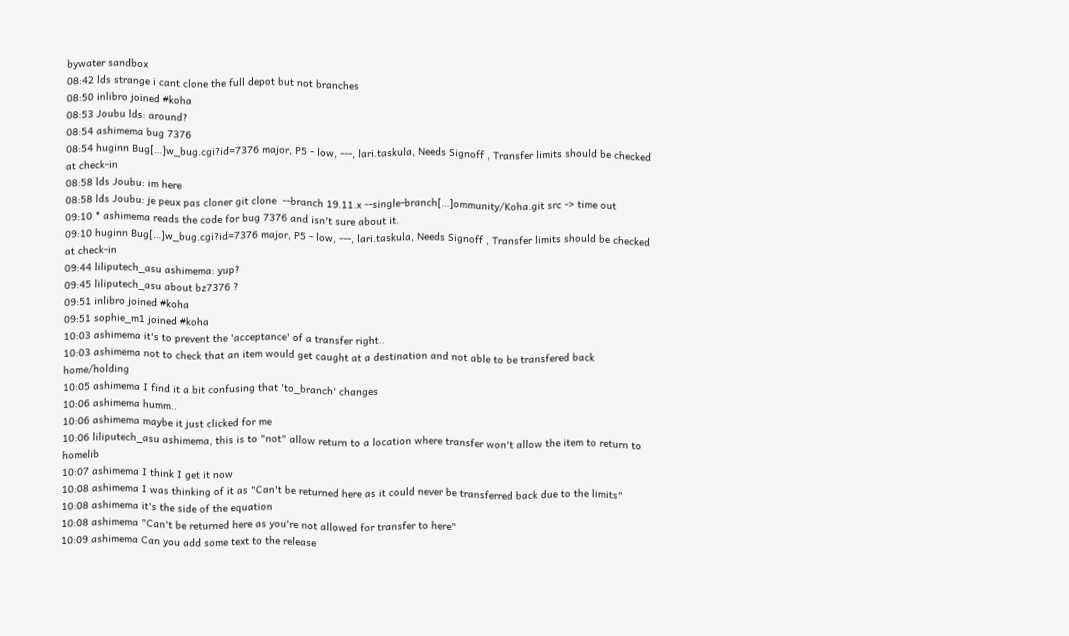bywater sandbox
08:42 lds strange i cant clone the full depot but not branches
08:50 inlibro joined #koha
08:53 Joubu lds: around?
08:54 ashimema bug 7376
08:54 huginn Bug[…]w_bug.cgi?id=7376 major, P5 - low, ---, lari.taskula, Needs Signoff , Transfer limits should be checked at check-in
08:58 lds Joubu: im here
08:58 lds Joubu: je peux pas cloner git clone  --branch 19.11.x --single-branch[…]ommunity/Koha.git src -> time out
09:10 * ashimema reads the code for bug 7376 and isn't sure about it.
09:10 huginn Bug[…]w_bug.cgi?id=7376 major, P5 - low, ---, lari.taskula, Needs Signoff , Transfer limits should be checked at check-in
09:44 liliputech_asu ashimema: yup?
09:45 liliputech_asu about bz7376 ?
09:51 inlibro joined #koha
09:51 sophie_m1 joined #koha
10:03 ashimema it's to prevent the 'acceptance' of a transfer right..
10:03 ashimema not to check that an item would get caught at a destination and not able to be transfered back home/holding
10:05 ashimema I find it a bit confusing that 'to_branch' changes
10:06 ashimema humm..
10:06 ashimema maybe it just clicked for me
10:06 liliputech_asu ashimema, this is to "not" allow return to a location where transfer won't allow the item to return to homelib
10:07 ashimema I think I get it now
10:08 ashimema I was thinking of it as "Can't be returned here as it could never be transferred back due to the limits"
10:08 ashimema it's the side of the equation
10:08 ashimema "Can't be returned here as you're not allowed for transfer to here"
10:09 ashimema Can you add some text to the release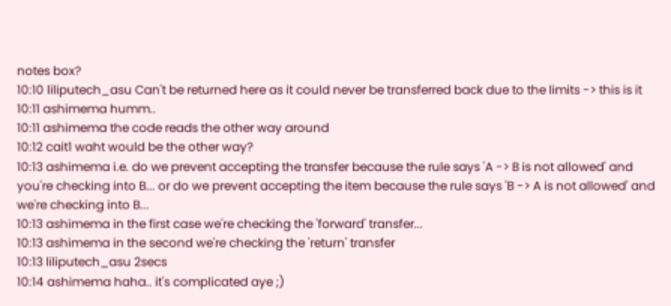notes box?
10:10 liliputech_asu Can't be returned here as it could never be transferred back due to the limits -> this is it
10:11 ashimema humm..
10:11 ashimema the code reads the other way around
10:12 cait1 waht would be the other way?
10:13 ashimema i.e. do we prevent accepting the transfer because the rule says 'A -> B is not allowed' and you're checking into B... or do we prevent accepting the item because the rule says 'B -> A is not allowed' and we're checking into B...
10:13 ashimema in the first case we're checking the 'forward' transfer...
10:13 ashimema in the second we're checking the 'return' transfer
10:13 liliputech_asu 2secs
10:14 ashimema haha.. it's complicated aye ;)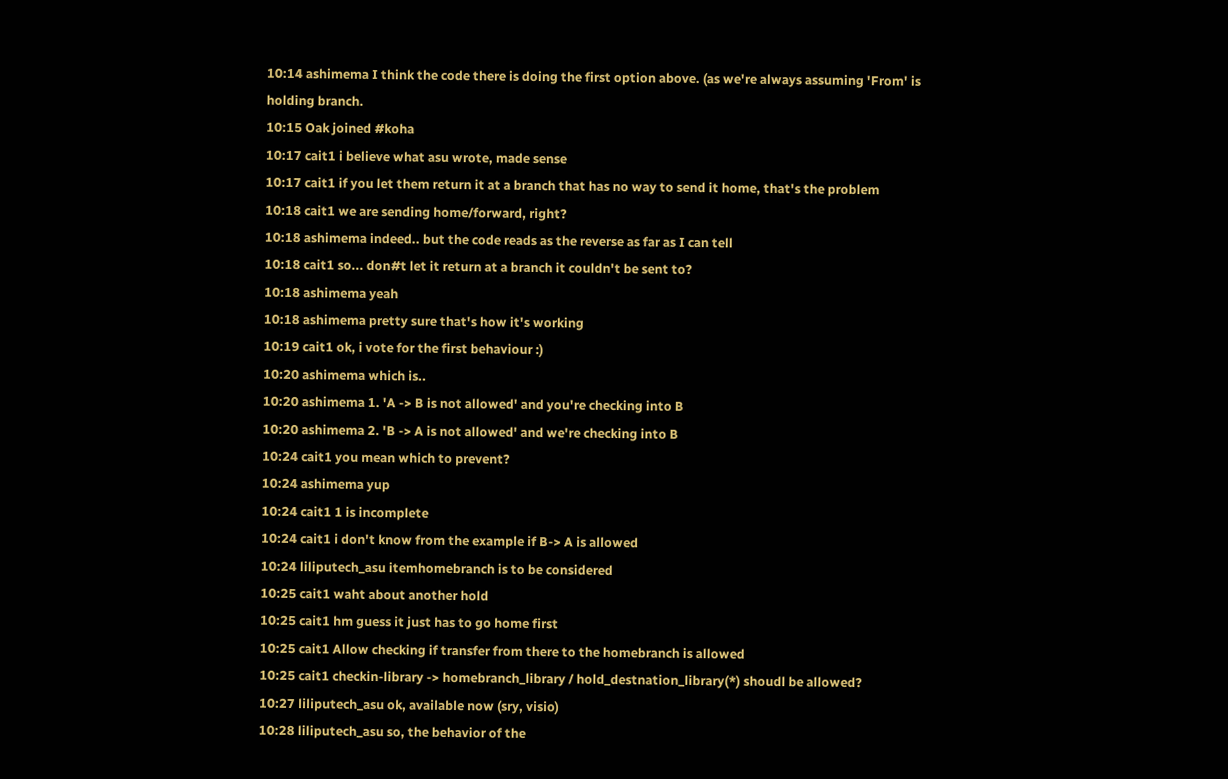10:14 ashimema I think the code there is doing the first option above. (as we're always assuming 'From' is holding branch.
10:15 Oak joined #koha
10:17 cait1 i believe what asu wrote, made sense
10:17 cait1 if you let them return it at a branch that has no way to send it home, that's the problem
10:18 cait1 we are sending home/forward, right?
10:18 ashimema indeed.. but the code reads as the reverse as far as I can tell
10:18 cait1 so... don#t let it return at a branch it couldn't be sent to?
10:18 ashimema yeah
10:18 ashimema pretty sure that's how it's working
10:19 cait1 ok, i vote for the first behaviour :)
10:20 ashimema which is..
10:20 ashimema 1. 'A -> B is not allowed' and you're checking into B
10:20 ashimema 2. 'B -> A is not allowed' and we're checking into B
10:24 cait1 you mean which to prevent?
10:24 ashimema yup
10:24 cait1 1 is incomplete
10:24 cait1 i don't know from the example if B-> A is allowed
10:24 liliputech_asu itemhomebranch is to be considered
10:25 cait1 waht about another hold
10:25 cait1 hm guess it just has to go home first
10:25 cait1 Allow checking if transfer from there to the homebranch is allowed
10:25 cait1 checkin-library -> homebranch_library / hold_destnation_library(*) shoudl be allowed?
10:27 liliputech_asu ok, available now (sry, visio)
10:28 liliputech_asu so, the behavior of the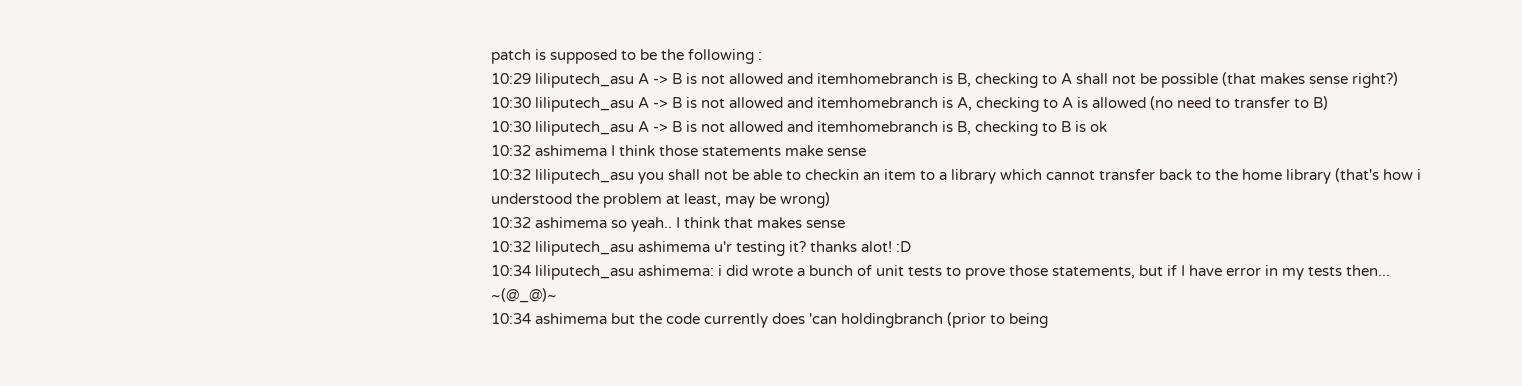patch is supposed to be the following :
10:29 liliputech_asu A -> B is not allowed and itemhomebranch is B, checking to A shall not be possible (that makes sense right?)
10:30 liliputech_asu A -> B is not allowed and itemhomebranch is A, checking to A is allowed (no need to transfer to B)
10:30 liliputech_asu A -> B is not allowed and itemhomebranch is B, checking to B is ok
10:32 ashimema I think those statements make sense
10:32 liliputech_asu you shall not be able to checkin an item to a library which cannot transfer back to the home library (that's how i understood the problem at least, may be wrong)
10:32 ashimema so yeah.. I think that makes sense
10:32 liliputech_asu ashimema u'r testing it? thanks alot! :D
10:34 liliputech_asu ashimema: i did wrote a bunch of unit tests to prove those statements, but if I have error in my tests then... ~(@_@)~
10:34 ashimema but the code currently does 'can holdingbranch (prior to being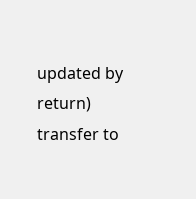updated by return) transfer to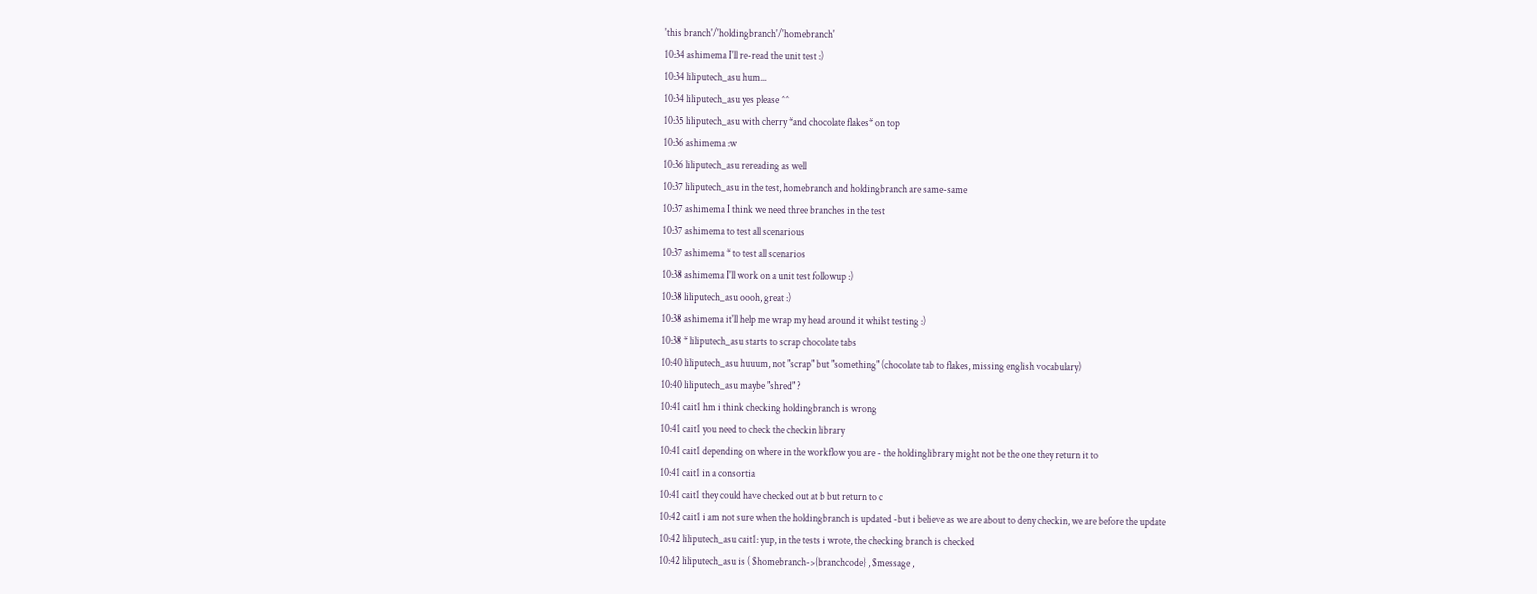'this branch'/'holdingbranch'/'homebranch'
10:34 ashimema I'll re-read the unit test :)
10:34 liliputech_asu hum...
10:34 liliputech_asu yes please ^^
10:35 liliputech_asu with cherry *and chocolate flakes* on top
10:36 ashimema :w
10:36 liliputech_asu rereading as well
10:37 liliputech_asu in the test, homebranch and holdingbranch are same-same
10:37 ashimema I think we need three branches in the test
10:37 ashimema to test all scenarious
10:37 ashimema * to test all scenarios
10:38 ashimema I'll work on a unit test followup :)
10:38 liliputech_asu oooh, great :)
10:38 ashimema it'll help me wrap my head around it whilst testing :)
10:38 * liliputech_asu starts to scrap chocolate tabs
10:40 liliputech_asu huuum, not "scrap" but "something" (chocolate tab to flakes, missing english vocabulary)
10:40 liliputech_asu maybe "shred" ?
10:41 cait1 hm i think checking holdingbranch is wrong
10:41 cait1 you need to check the checkin library
10:41 cait1 depending on where in the workflow you are - the holdinglibrary might not be the one they return it to
10:41 cait1 in a consortia
10:41 cait1 they could have checked out at b but return to c
10:42 cait1 i am not sure when the holdingbranch is updated -but i believe as we are about to deny checkin, we are before the update
10:42 liliputech_asu cait1: yup, in the tests i wrote, the checking branch is checked
10:42 liliputech_asu is ( $homebranch->{branchcode} , $message ,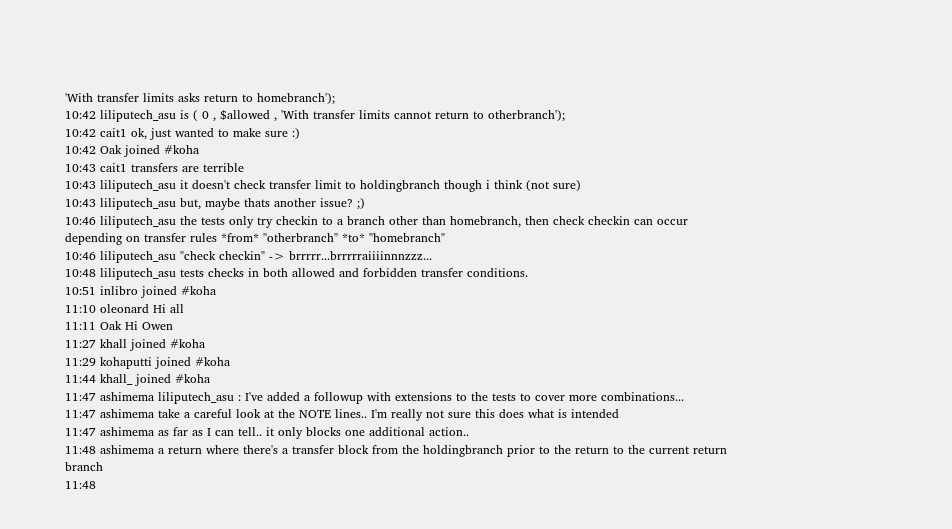'With transfer limits asks return to homebranch');
10:42 liliputech_asu is ( 0 , $allowed , 'With transfer limits cannot return to otherbranch');
10:42 cait1 ok, just wanted to make sure :)
10:42 Oak joined #koha
10:43 cait1 transfers are terrible
10:43 liliputech_asu it doesn't check transfer limit to holdingbranch though i think (not sure)
10:43 liliputech_asu but, maybe thats another issue? ;)
10:46 liliputech_asu the tests only try checkin to a branch other than homebranch, then check checkin can occur depending on transfer rules *from* "otherbranch" *to* "homebranch"
10:46 liliputech_asu "check checkin" -> brrrrr...brrrrraiiiinnnzzz...
10:48 liliputech_asu tests checks in both allowed and forbidden transfer conditions.
10:51 inlibro joined #koha
11:10 oleonard Hi all
11:11 Oak Hi Owen
11:27 khall joined #koha
11:29 kohaputti joined #koha
11:44 khall_ joined #koha
11:47 ashimema liliputech_asu : I've added a followup with extensions to the tests to cover more combinations...
11:47 ashimema take a careful look at the NOTE lines.. I'm really not sure this does what is intended
11:47 ashimema as far as I can tell.. it only blocks one additional action..
11:48 ashimema a return where there's a transfer block from the holdingbranch prior to the return to the current return branch
11:48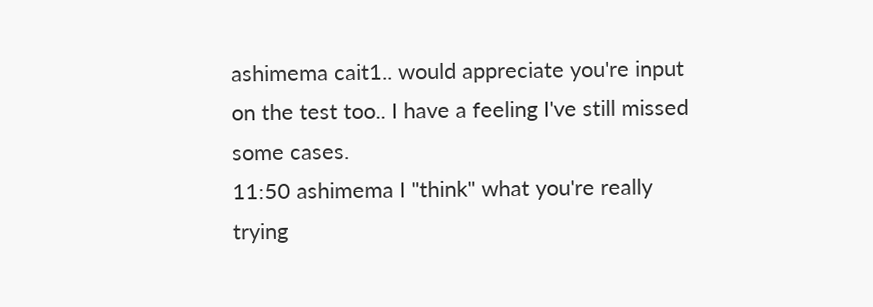ashimema cait1.. would appreciate you're input on the test too.. I have a feeling I've still missed some cases.
11:50 ashimema I "think" what you're really trying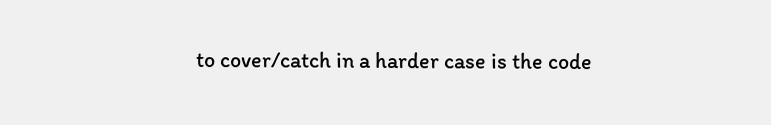to cover/catch in a harder case is the code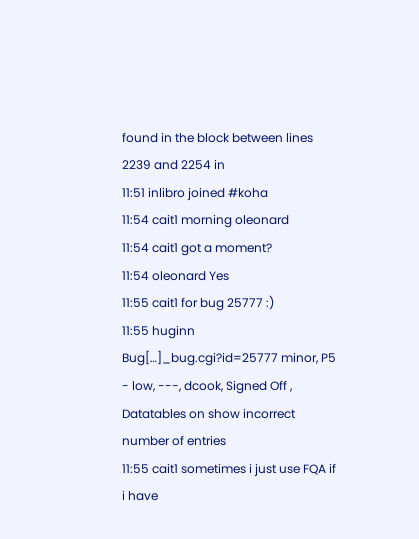found in the block between lines 2239 and 2254 in
11:51 inlibro joined #koha
11:54 cait1 morning oleonard
11:54 cait1 got a moment?
11:54 oleonard Yes
11:55 cait1 for bug 25777 :)
11:55 huginn Bug[…]_bug.cgi?id=25777 minor, P5 - low, ---, dcook, Signed Off , Datatables on show incorrect number of entries
11:55 cait1 sometimes i just use FQA if i have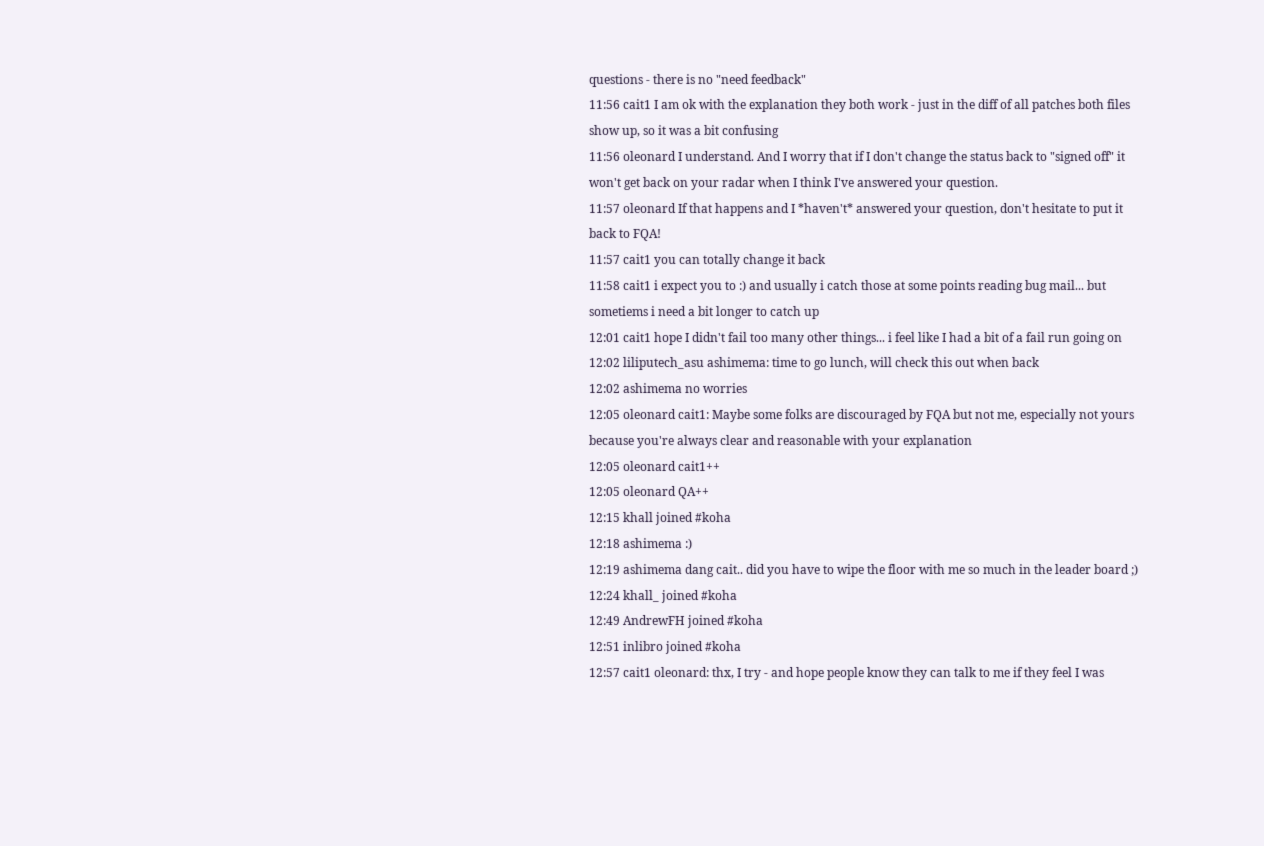questions - there is no "need feedback"
11:56 cait1 I am ok with the explanation they both work - just in the diff of all patches both files show up, so it was a bit confusing
11:56 oleonard I understand. And I worry that if I don't change the status back to "signed off" it won't get back on your radar when I think I've answered your question.
11:57 oleonard If that happens and I *haven't* answered your question, don't hesitate to put it back to FQA!
11:57 cait1 you can totally change it back
11:58 cait1 i expect you to :) and usually i catch those at some points reading bug mail... but sometiems i need a bit longer to catch up
12:01 cait1 hope I didn't fail too many other things... i feel like I had a bit of a fail run going on
12:02 liliputech_asu ashimema: time to go lunch, will check this out when back
12:02 ashimema no worries
12:05 oleonard cait1: Maybe some folks are discouraged by FQA but not me, especially not yours because you're always clear and reasonable with your explanation
12:05 oleonard cait1++
12:05 oleonard QA++
12:15 khall joined #koha
12:18 ashimema :)
12:19 ashimema dang cait.. did you have to wipe the floor with me so much in the leader board ;)
12:24 khall_ joined #koha
12:49 AndrewFH joined #koha
12:51 inlibro joined #koha
12:57 cait1 oleonard: thx, I try - and hope people know they can talk to me if they feel I was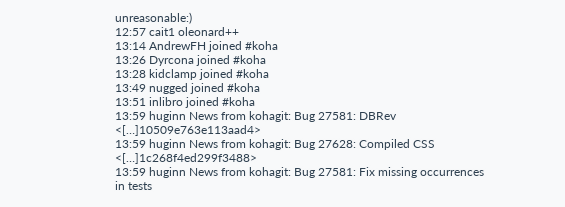unreasonable:)
12:57 cait1 oleonard++
13:14 AndrewFH joined #koha
13:26 Dyrcona joined #koha
13:28 kidclamp joined #koha
13:49 nugged joined #koha
13:51 inlibro joined #koha
13:59 huginn News from kohagit: Bug 27581: DBRev <[…]10509e763e113aad4>
13:59 huginn News from kohagit: Bug 27628: Compiled CSS <[…]1c268f4ed299f3488>
13:59 huginn News from kohagit: Bug 27581: Fix missing occurrences in tests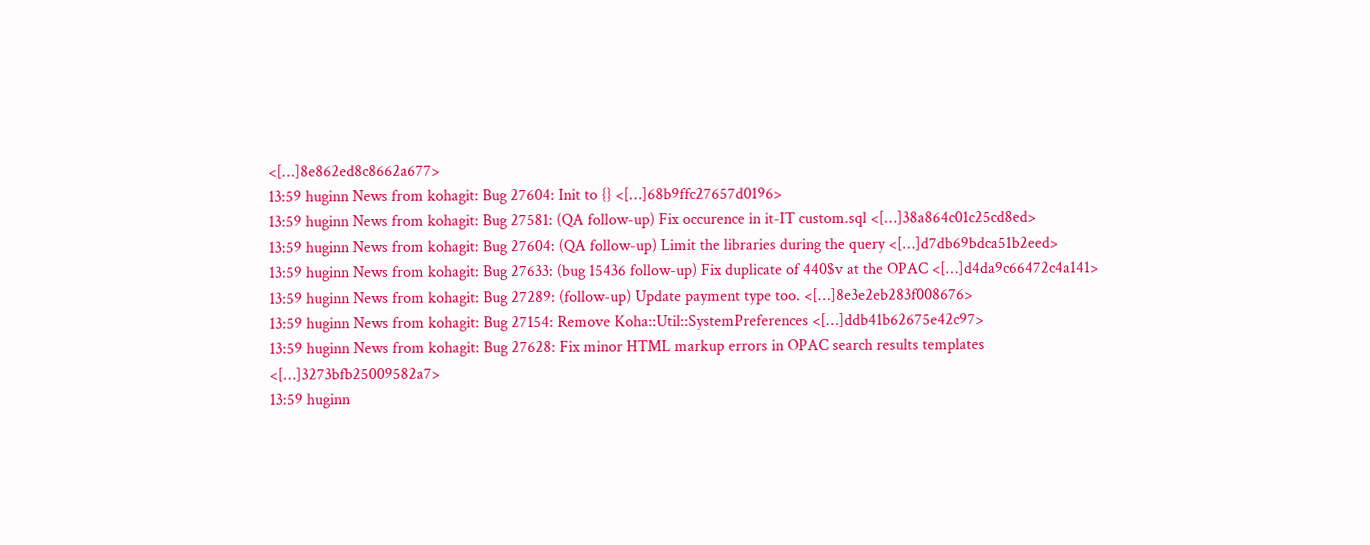<[…]8e862ed8c8662a677>
13:59 huginn News from kohagit: Bug 27604: Init to {} <[…]68b9ffc27657d0196>
13:59 huginn News from kohagit: Bug 27581: (QA follow-up) Fix occurence in it-IT custom.sql <[…]38a864c01c25cd8ed>
13:59 huginn News from kohagit: Bug 27604: (QA follow-up) Limit the libraries during the query <[…]d7db69bdca51b2eed>
13:59 huginn News from kohagit: Bug 27633: (bug 15436 follow-up) Fix duplicate of 440$v at the OPAC <[…]d4da9c66472c4a141>
13:59 huginn News from kohagit: Bug 27289: (follow-up) Update payment type too. <[…]8e3e2eb283f008676>
13:59 huginn News from kohagit: Bug 27154: Remove Koha::Util::SystemPreferences <[…]ddb41b62675e42c97>
13:59 huginn News from kohagit: Bug 27628: Fix minor HTML markup errors in OPAC search results templates <[…]3273bfb25009582a7>
13:59 huginn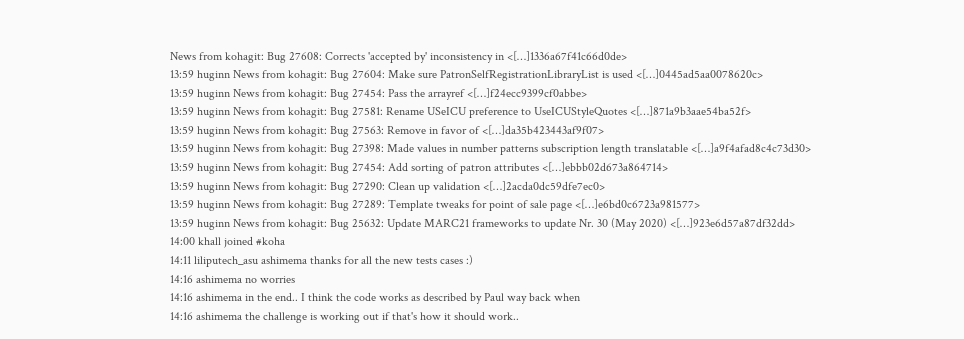News from kohagit: Bug 27608: Corrects 'accepted by' inconsistency in <[…]1336a67f41c66d0de>
13:59 huginn News from kohagit: Bug 27604: Make sure PatronSelfRegistrationLibraryList is used <[…]0445ad5aa0078620c>
13:59 huginn News from kohagit: Bug 27454: Pass the arrayref <[…]f24ecc9399cf0abbe>
13:59 huginn News from kohagit: Bug 27581: Rename USeICU preference to UseICUStyleQuotes <[…]871a9b3aae54ba52f>
13:59 huginn News from kohagit: Bug 27563: Remove in favor of <[…]da35b423443af9f07>
13:59 huginn News from kohagit: Bug 27398: Made values in number patterns subscription length translatable <[…]a9f4afad8c4c73d30>
13:59 huginn News from kohagit: Bug 27454: Add sorting of patron attributes <[…]ebbb02d673a864714>
13:59 huginn News from kohagit: Bug 27290: Clean up validation <[…]2acda0dc59dfe7ec0>
13:59 huginn News from kohagit: Bug 27289: Template tweaks for point of sale page <[…]e6bd0c6723a981577>
13:59 huginn News from kohagit: Bug 25632: Update MARC21 frameworks to update Nr. 30 (May 2020) <[…]923e6d57a87df32dd>
14:00 khall joined #koha
14:11 liliputech_asu ashimema thanks for all the new tests cases :)
14:16 ashimema no worries
14:16 ashimema in the end.. I think the code works as described by Paul way back when
14:16 ashimema the challenge is working out if that's how it should work..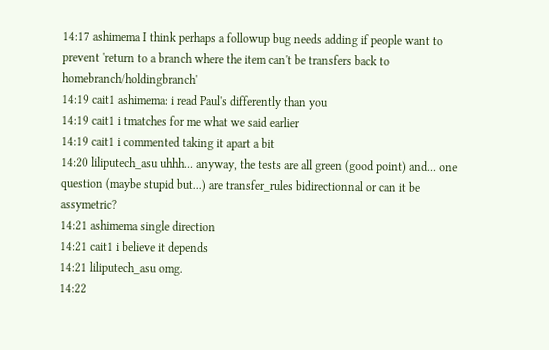14:17 ashimema I think perhaps a followup bug needs adding if people want to prevent 'return to a branch where the item can't be transfers back to homebranch/holdingbranch'
14:19 cait1 ashimema: i read Paul's differently than you
14:19 cait1 i tmatches for me what we said earlier
14:19 cait1 i commented taking it apart a bit
14:20 liliputech_asu uhhh... anyway, the tests are all green (good point) and... one question (maybe stupid but...) are transfer_rules bidirectionnal or can it be assymetric?
14:21 ashimema single direction
14:21 cait1 i believe it depends
14:21 liliputech_asu omg.
14:22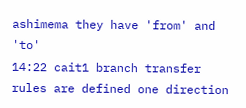ashimema they have 'from' and 'to'
14:22 cait1 branch transfer rules are defined one direction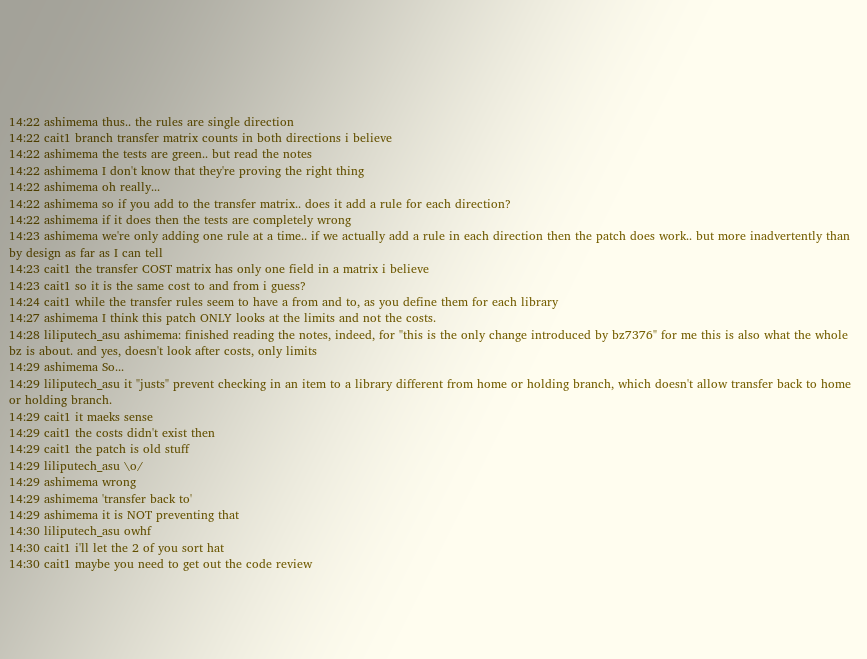14:22 ashimema thus.. the rules are single direction
14:22 cait1 branch transfer matrix counts in both directions i believe
14:22 ashimema the tests are green.. but read the notes
14:22 ashimema I don't know that they're proving the right thing
14:22 ashimema oh really...
14:22 ashimema so if you add to the transfer matrix.. does it add a rule for each direction?
14:22 ashimema if it does then the tests are completely wrong
14:23 ashimema we're only adding one rule at a time.. if we actually add a rule in each direction then the patch does work.. but more inadvertently than by design as far as I can tell
14:23 cait1 the transfer COST matrix has only one field in a matrix i believe
14:23 cait1 so it is the same cost to and from i guess?
14:24 cait1 while the transfer rules seem to have a from and to, as you define them for each library
14:27 ashimema I think this patch ONLY looks at the limits and not the costs.
14:28 liliputech_asu ashimema: finished reading the notes, indeed, for "this is the only change introduced by bz7376" for me this is also what the whole bz is about. and yes, doesn't look after costs, only limits
14:29 ashimema So...
14:29 liliputech_asu it "justs" prevent checking in an item to a library different from home or holding branch, which doesn't allow transfer back to home or holding branch.
14:29 cait1 it maeks sense
14:29 cait1 the costs didn't exist then
14:29 cait1 the patch is old stuff
14:29 liliputech_asu \o/
14:29 ashimema wrong
14:29 ashimema 'transfer back to'
14:29 ashimema it is NOT preventing that
14:30 liliputech_asu owhf
14:30 cait1 i'll let the 2 of you sort hat
14:30 cait1 maybe you need to get out the code review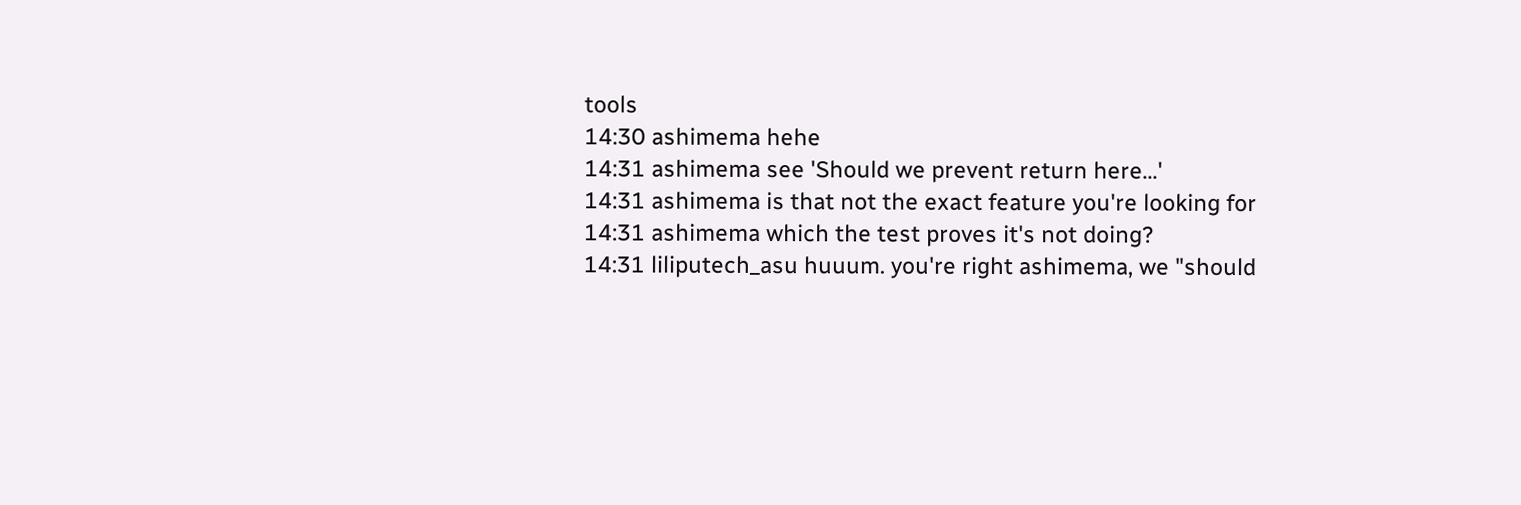tools
14:30 ashimema hehe
14:31 ashimema see 'Should we prevent return here...'
14:31 ashimema is that not the exact feature you're looking for
14:31 ashimema which the test proves it's not doing?
14:31 liliputech_asu huuum. you're right ashimema, we "should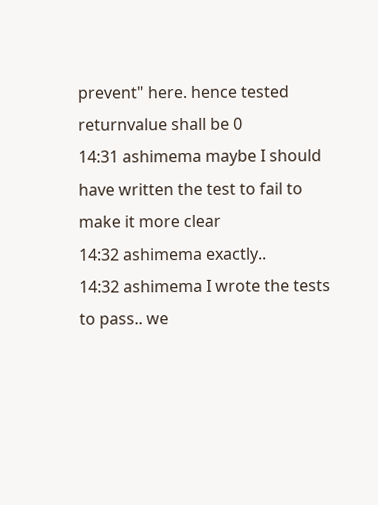prevent" here. hence tested returnvalue shall be 0
14:31 ashimema maybe I should have written the test to fail to make it more clear
14:32 ashimema exactly..
14:32 ashimema I wrote the tests to pass.. we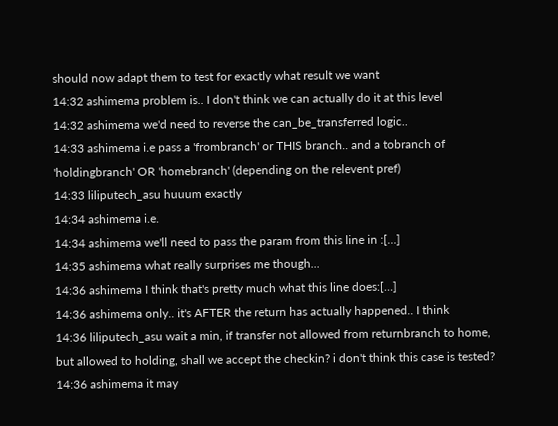should now adapt them to test for exactly what result we want
14:32 ashimema problem is.. I don't think we can actually do it at this level
14:32 ashimema we'd need to reverse the can_be_transferred logic..
14:33 ashimema i.e pass a 'frombranch' or THIS branch.. and a tobranch of 'holdingbranch' OR 'homebranch' (depending on the relevent pref)
14:33 liliputech_asu huuum exactly
14:34 ashimema i.e.
14:34 ashimema we'll need to pass the param from this line in :[…]
14:35 ashimema what really surprises me though...
14:36 ashimema I think that's pretty much what this line does:[…]
14:36 ashimema only.. it's AFTER the return has actually happened.. I think
14:36 liliputech_asu wait a min, if transfer not allowed from returnbranch to home, but allowed to holding, shall we accept the checkin? i don't think this case is tested?
14:36 ashimema it may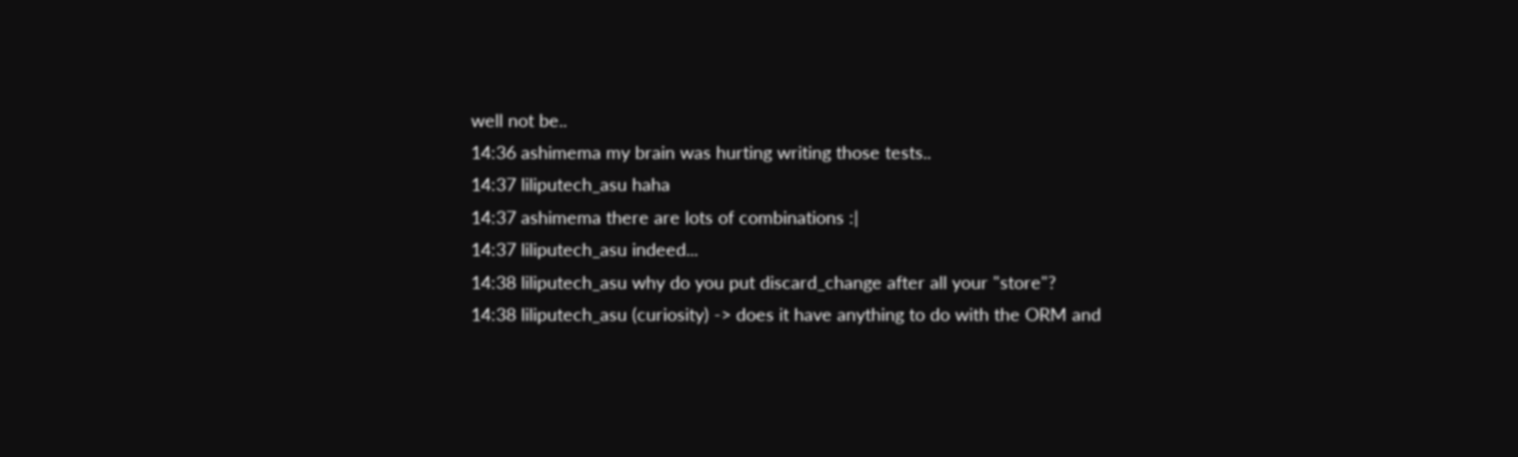well not be..
14:36 ashimema my brain was hurting writing those tests..
14:37 liliputech_asu haha
14:37 ashimema there are lots of combinations :|
14:37 liliputech_asu indeed...
14:38 liliputech_asu why do you put discard_change after all your "store"?
14:38 liliputech_asu (curiosity) -> does it have anything to do with the ORM and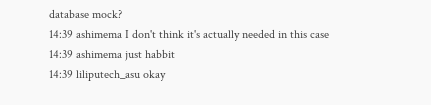database mock?
14:39 ashimema I don't think it's actually needed in this case
14:39 ashimema just habbit
14:39 liliputech_asu okay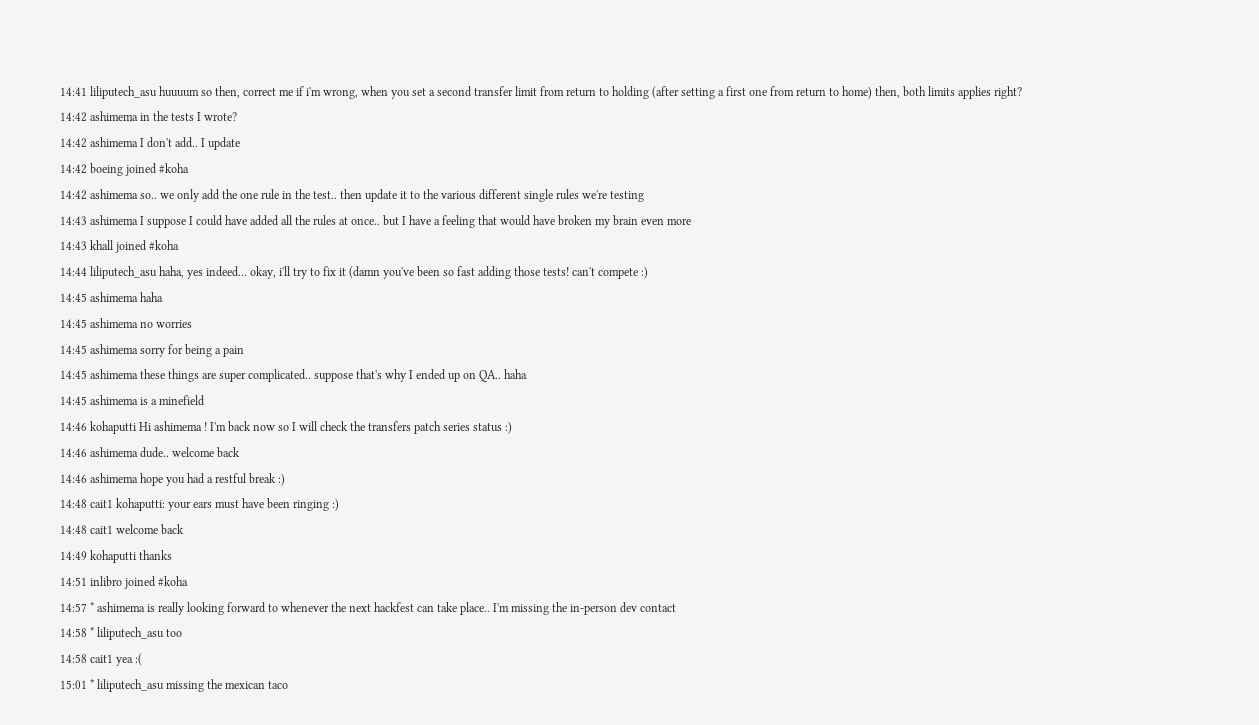14:41 liliputech_asu huuuum so then, correct me if i'm wrong, when you set a second transfer limit from return to holding (after setting a first one from return to home) then, both limits applies right?
14:42 ashimema in the tests I wrote?
14:42 ashimema I don't add.. I update
14:42 boeing joined #koha
14:42 ashimema so.. we only add the one rule in the test.. then update it to the various different single rules we're testing
14:43 ashimema I suppose I could have added all the rules at once.. but I have a feeling that would have broken my brain even more
14:43 khall joined #koha
14:44 liliputech_asu haha, yes indeed... okay, i'll try to fix it (damn you've been so fast adding those tests! can't compete :)
14:45 ashimema haha
14:45 ashimema no worries
14:45 ashimema sorry for being a pain
14:45 ashimema these things are super complicated.. suppose that's why I ended up on QA.. haha
14:45 ashimema is a minefield
14:46 kohaputti Hi ashimema ! I'm back now so I will check the transfers patch series status :)
14:46 ashimema dude.. welcome back
14:46 ashimema hope you had a restful break :)
14:48 cait1 kohaputti: your ears must have been ringing :)
14:48 cait1 welcome back
14:49 kohaputti thanks
14:51 inlibro joined #koha
14:57 * ashimema is really looking forward to whenever the next hackfest can take place.. I'm missing the in-person dev contact
14:58 * liliputech_asu too
14:58 cait1 yea :(
15:01 * liliputech_asu missing the mexican taco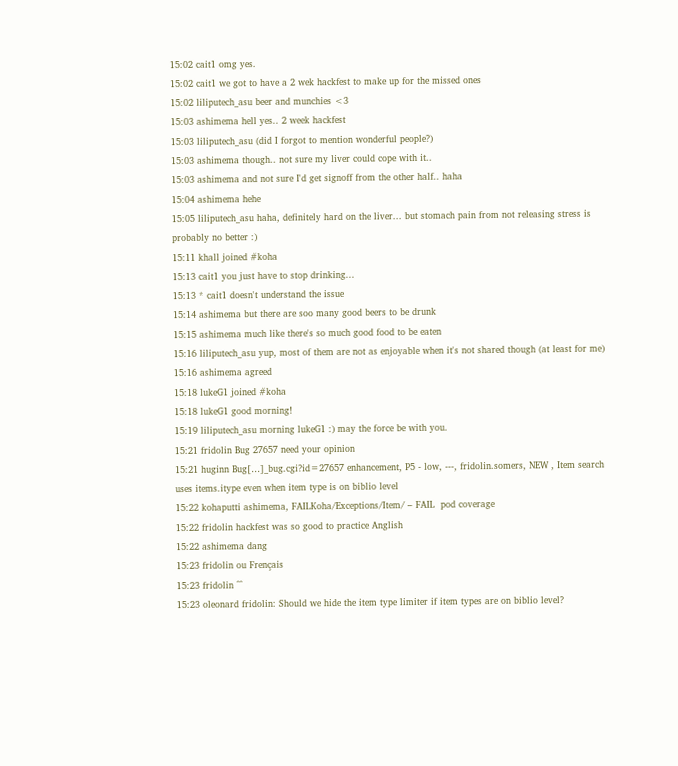15:02 cait1 omg yes.
15:02 cait1 we got to have a 2 wek hackfest to make up for the missed ones
15:02 liliputech_asu beer and munchies <3
15:03 ashimema hell yes.. 2 week hackfest
15:03 liliputech_asu (did I forgot to mention wonderful people?)
15:03 ashimema though.. not sure my liver could cope with it..
15:03 ashimema and not sure I'd get signoff from the other half.. haha
15:04 ashimema hehe
15:05 liliputech_asu haha, definitely hard on the liver... but stomach pain from not releasing stress is probably no better :)
15:11 khall joined #koha
15:13 cait1 you just have to stop drinking...
15:13 * cait1 doesn't understand the issue
15:14 ashimema but there are soo many good beers to be drunk
15:15 ashimema much like there's so much good food to be eaten
15:16 liliputech_asu yup, most of them are not as enjoyable when it's not shared though (at least for me)
15:16 ashimema agreed
15:18 lukeG1 joined #koha
15:18 lukeG1 good morning!
15:19 liliputech_asu morning lukeG1 :) may the force be with you.
15:21 fridolin Bug 27657 need your opinion
15:21 huginn Bug[…]_bug.cgi?id=27657 enhancement, P5 - low, ---, fridolin.somers, NEW , Item search uses items.itype even when item type is on biblio level
15:22 kohaputti ashimema, FAILKoha/Exceptions/Item/ – FAIL  pod coverage
15:22 fridolin hackfest was so good to practice Anglish
15:22 ashimema dang
15:23 fridolin ou Frençais
15:23 fridolin ^^
15:23 oleonard fridolin: Should we hide the item type limiter if item types are on biblio level?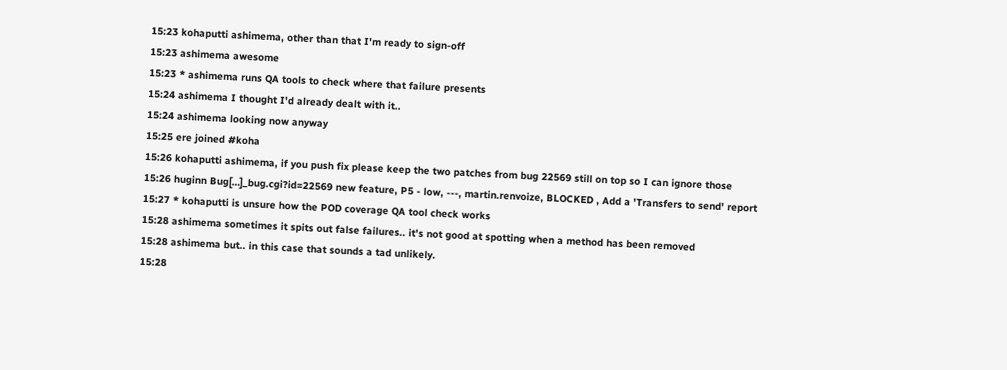15:23 kohaputti ashimema, other than that I'm ready to sign-off
15:23 ashimema awesome
15:23 * ashimema runs QA tools to check where that failure presents
15:24 ashimema I thought I'd already dealt with it..
15:24 ashimema looking now anyway
15:25 ere joined #koha
15:26 kohaputti ashimema, if you push fix please keep the two patches from bug 22569 still on top so I can ignore those
15:26 huginn Bug[…]_bug.cgi?id=22569 new feature, P5 - low, ---, martin.renvoize, BLOCKED , Add a 'Transfers to send' report
15:27 * kohaputti is unsure how the POD coverage QA tool check works
15:28 ashimema sometimes it spits out false failures.. it's not good at spotting when a method has been removed
15:28 ashimema but.. in this case that sounds a tad unlikely.
15:28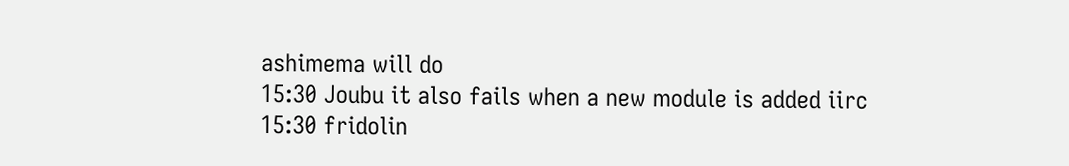ashimema will do
15:30 Joubu it also fails when a new module is added iirc
15:30 fridolin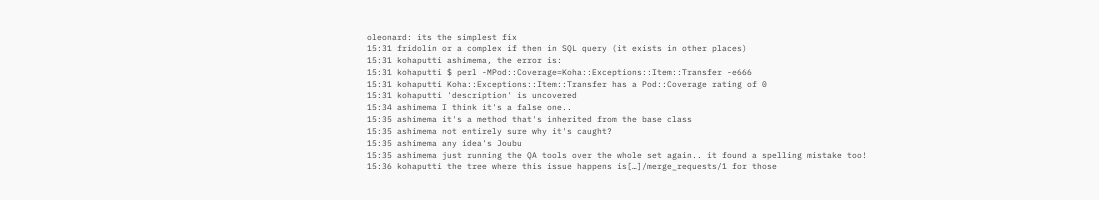oleonard: its the simplest fix
15:31 fridolin or a complex if then in SQL query (it exists in other places)
15:31 kohaputti ashimema, the error is:
15:31 kohaputti $ perl -MPod::Coverage=Koha::Exceptions::Item::Transfer -e666
15:31 kohaputti Koha::Exceptions::Item::Transfer has a Pod::Coverage rating of 0
15:31 kohaputti 'description' is uncovered
15:34 ashimema I think it's a false one..
15:35 ashimema it's a method that's inherited from the base class
15:35 ashimema not entirely sure why it's caught?
15:35 ashimema any idea's Joubu
15:35 ashimema just running the QA tools over the whole set again.. it found a spelling mistake too!
15:36 kohaputti the tree where this issue happens is[…]/merge_requests/1 for those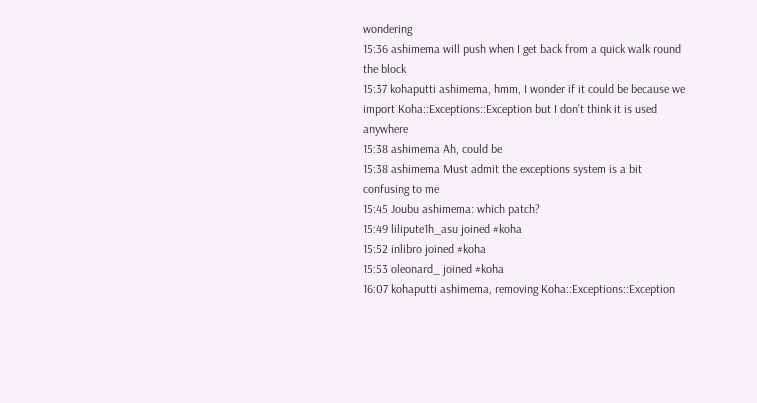wondering
15:36 ashimema will push when I get back from a quick walk round the block
15:37 kohaputti ashimema, hmm, I wonder if it could be because we import Koha::Exceptions::Exception but I don't think it is used anywhere
15:38 ashimema Ah, could be
15:38 ashimema Must admit the exceptions system is a bit confusing to me
15:45 Joubu ashimema: which patch?
15:49 lilipute1h_asu joined #koha
15:52 inlibro joined #koha
15:53 oleonard_ joined #koha
16:07 kohaputti ashimema, removing Koha::Exceptions::Exception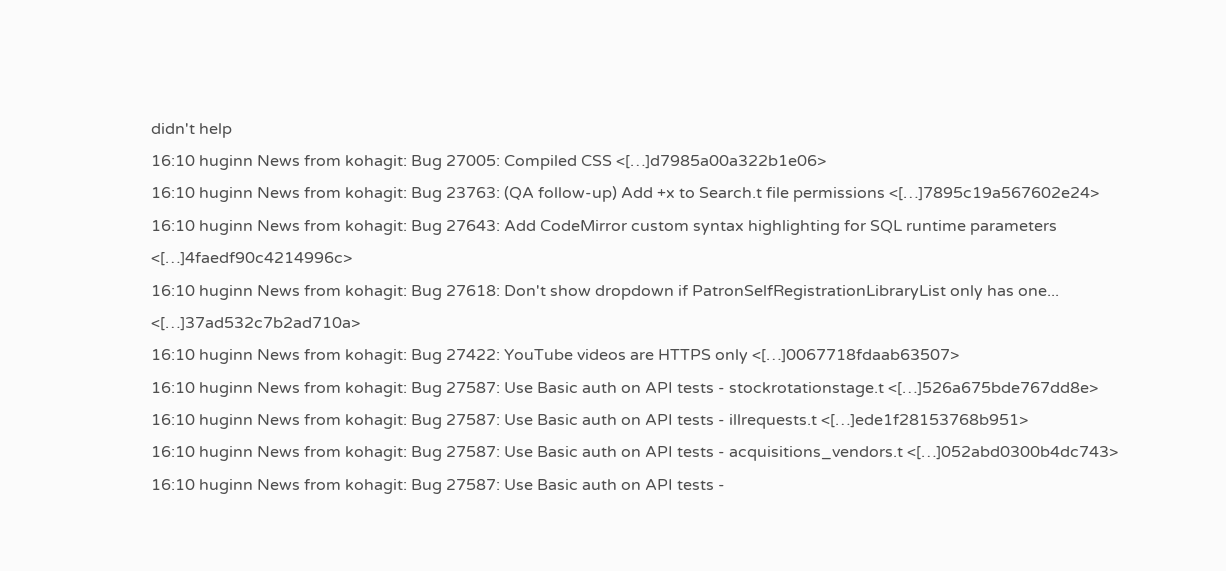didn't help
16:10 huginn News from kohagit: Bug 27005: Compiled CSS <[…]d7985a00a322b1e06>
16:10 huginn News from kohagit: Bug 23763: (QA follow-up) Add +x to Search.t file permissions <[…]7895c19a567602e24>
16:10 huginn News from kohagit: Bug 27643: Add CodeMirror custom syntax highlighting for SQL runtime parameters <[…]4faedf90c4214996c>
16:10 huginn News from kohagit: Bug 27618: Don't show dropdown if PatronSelfRegistrationLibraryList only has one... <[…]37ad532c7b2ad710a>
16:10 huginn News from kohagit: Bug 27422: YouTube videos are HTTPS only <[…]0067718fdaab63507>
16:10 huginn News from kohagit: Bug 27587: Use Basic auth on API tests - stockrotationstage.t <[…]526a675bde767dd8e>
16:10 huginn News from kohagit: Bug 27587: Use Basic auth on API tests - illrequests.t <[…]ede1f28153768b951>
16:10 huginn News from kohagit: Bug 27587: Use Basic auth on API tests - acquisitions_vendors.t <[…]052abd0300b4dc743>
16:10 huginn News from kohagit: Bug 27587: Use Basic auth on API tests -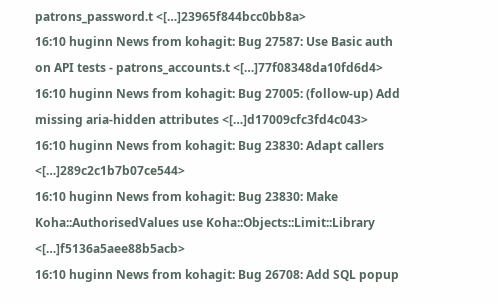patrons_password.t <[…]23965f844bcc0bb8a>
16:10 huginn News from kohagit: Bug 27587: Use Basic auth on API tests - patrons_accounts.t <[…]77f08348da10fd6d4>
16:10 huginn News from kohagit: Bug 27005: (follow-up) Add missing aria-hidden attributes <[…]d17009cfc3fd4c043>
16:10 huginn News from kohagit: Bug 23830: Adapt callers <[…]289c2c1b7b07ce544>
16:10 huginn News from kohagit: Bug 23830: Make Koha::AuthorisedValues use Koha::Objects::Limit::Library <[…]f5136a5aee88b5acb>
16:10 huginn News from kohagit: Bug 26708: Add SQL popup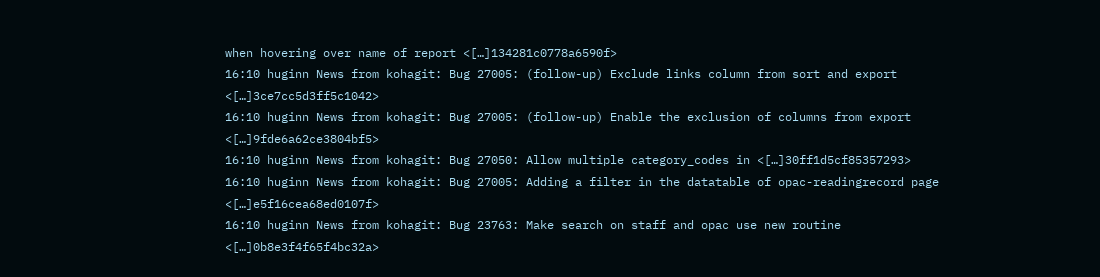when hovering over name of report <[…]134281c0778a6590f>
16:10 huginn News from kohagit: Bug 27005: (follow-up) Exclude links column from sort and export <[…]3ce7cc5d3ff5c1042>
16:10 huginn News from kohagit: Bug 27005: (follow-up) Enable the exclusion of columns from export <[…]9fde6a62ce3804bf5>
16:10 huginn News from kohagit: Bug 27050: Allow multiple category_codes in <[…]30ff1d5cf85357293>
16:10 huginn News from kohagit: Bug 27005: Adding a filter in the datatable of opac-readingrecord page <[…]e5f16cea68ed0107f>
16:10 huginn News from kohagit: Bug 23763: Make search on staff and opac use new routine <[…]0b8e3f4f65f4bc32a>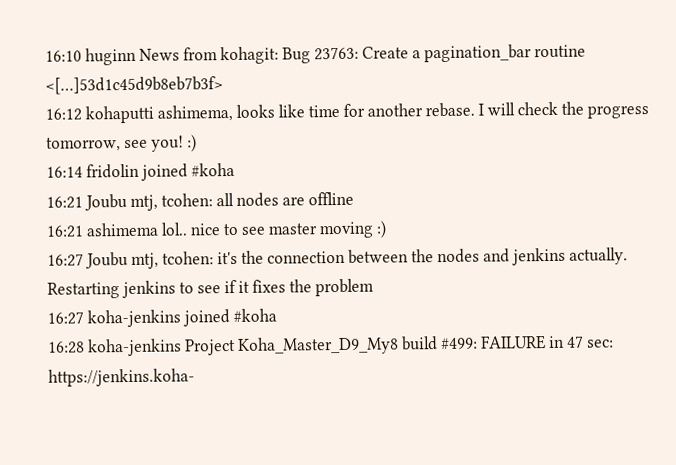16:10 huginn News from kohagit: Bug 23763: Create a pagination_bar routine <[…]53d1c45d9b8eb7b3f>
16:12 kohaputti ashimema, looks like time for another rebase. I will check the progress tomorrow, see you! :)
16:14 fridolin joined #koha
16:21 Joubu mtj, tcohen: all nodes are offline
16:21 ashimema lol.. nice to see master moving :)
16:27 Joubu mtj, tcohen: it's the connection between the nodes and jenkins actually. Restarting jenkins to see if it fixes the problem
16:27 koha-jenkins joined #koha
16:28 koha-jenkins Project Koha_Master_D9_My8 build #499: FAILURE in 47 sec: https://jenkins.koha-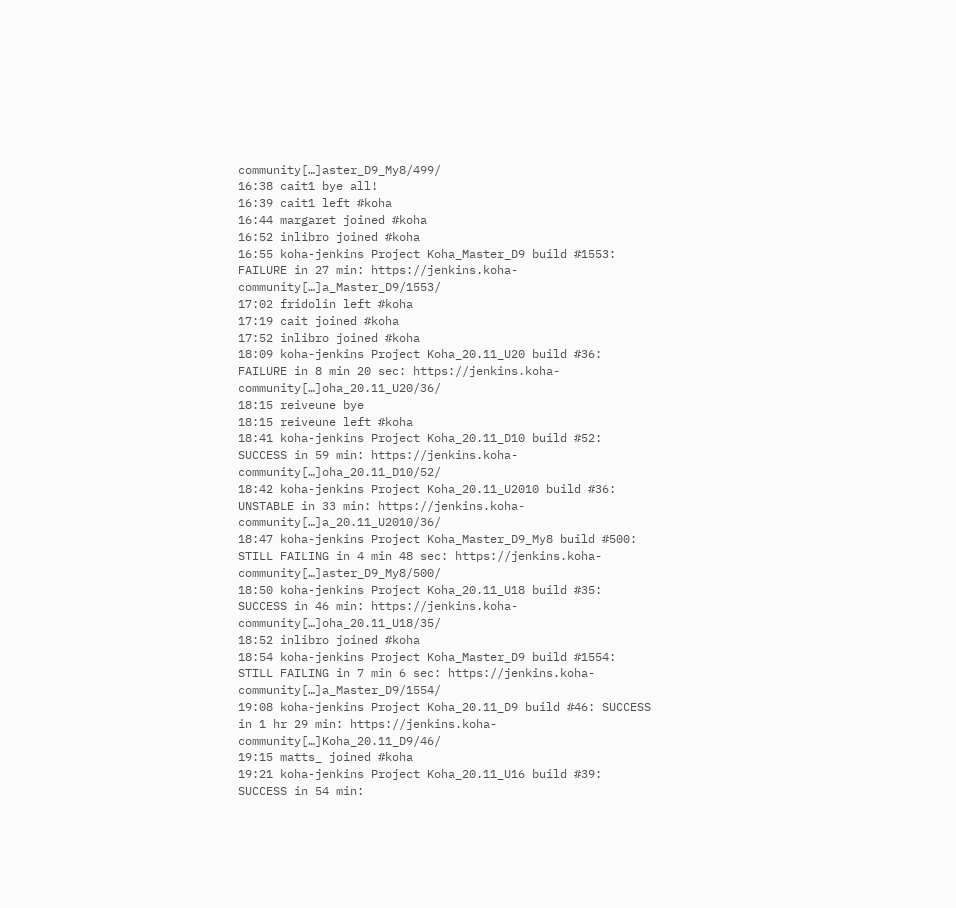community[…]aster_D9_My8/499/
16:38 cait1 bye all!
16:39 cait1 left #koha
16:44 margaret joined #koha
16:52 inlibro joined #koha
16:55 koha-jenkins Project Koha_Master_D9 build #1553: FAILURE in 27 min: https://jenkins.koha-community[…]a_Master_D9/1553/
17:02 fridolin left #koha
17:19 cait joined #koha
17:52 inlibro joined #koha
18:09 koha-jenkins Project Koha_20.11_U20 build #36: FAILURE in 8 min 20 sec: https://jenkins.koha-community[…]oha_20.11_U20/36/
18:15 reiveune bye
18:15 reiveune left #koha
18:41 koha-jenkins Project Koha_20.11_D10 build #52: SUCCESS in 59 min: https://jenkins.koha-community[…]oha_20.11_D10/52/
18:42 koha-jenkins Project Koha_20.11_U2010 build #36: UNSTABLE in 33 min: https://jenkins.koha-community[…]a_20.11_U2010/36/
18:47 koha-jenkins Project Koha_Master_D9_My8 build #500: STILL FAILING in 4 min 48 sec: https://jenkins.koha-community[…]aster_D9_My8/500/
18:50 koha-jenkins Project Koha_20.11_U18 build #35: SUCCESS in 46 min: https://jenkins.koha-community[…]oha_20.11_U18/35/
18:52 inlibro joined #koha
18:54 koha-jenkins Project Koha_Master_D9 build #1554: STILL FAILING in 7 min 6 sec: https://jenkins.koha-community[…]a_Master_D9/1554/
19:08 koha-jenkins Project Koha_20.11_D9 build #46: SUCCESS in 1 hr 29 min: https://jenkins.koha-community[…]Koha_20.11_D9/46/
19:15 matts_ joined #koha
19:21 koha-jenkins Project Koha_20.11_U16 build #39: SUCCESS in 54 min: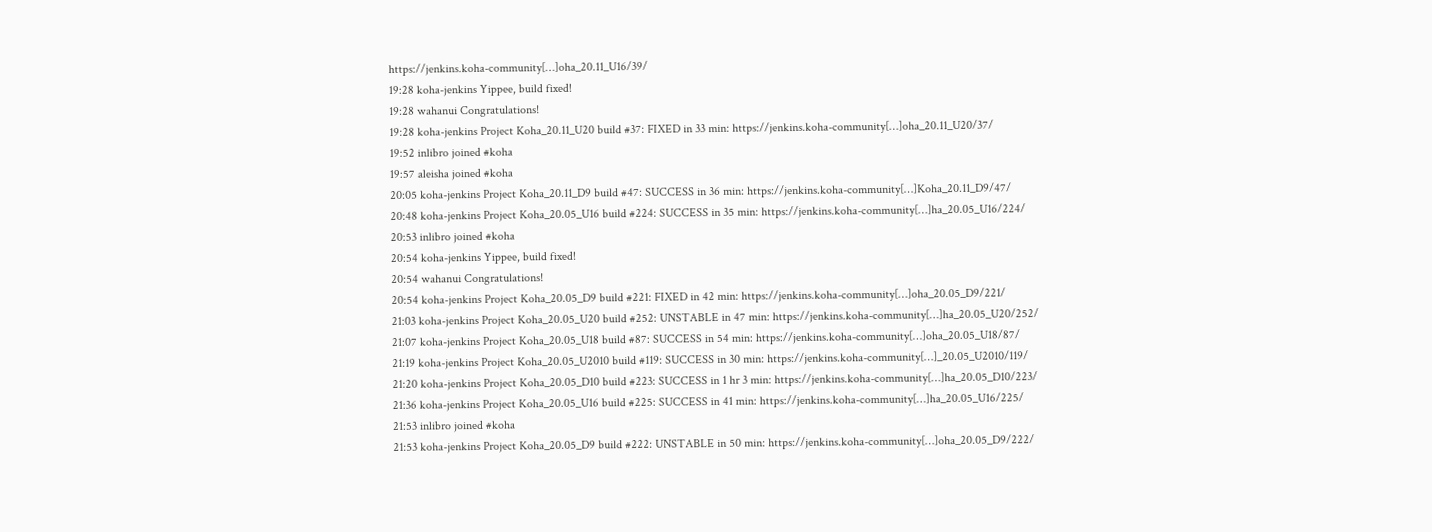https://jenkins.koha-community[…]oha_20.11_U16/39/
19:28 koha-jenkins Yippee, build fixed!
19:28 wahanui Congratulations!
19:28 koha-jenkins Project Koha_20.11_U20 build #37: FIXED in 33 min: https://jenkins.koha-community[…]oha_20.11_U20/37/
19:52 inlibro joined #koha
19:57 aleisha joined #koha
20:05 koha-jenkins Project Koha_20.11_D9 build #47: SUCCESS in 36 min: https://jenkins.koha-community[…]Koha_20.11_D9/47/
20:48 koha-jenkins Project Koha_20.05_U16 build #224: SUCCESS in 35 min: https://jenkins.koha-community[…]ha_20.05_U16/224/
20:53 inlibro joined #koha
20:54 koha-jenkins Yippee, build fixed!
20:54 wahanui Congratulations!
20:54 koha-jenkins Project Koha_20.05_D9 build #221: FIXED in 42 min: https://jenkins.koha-community[…]oha_20.05_D9/221/
21:03 koha-jenkins Project Koha_20.05_U20 build #252: UNSTABLE in 47 min: https://jenkins.koha-community[…]ha_20.05_U20/252/
21:07 koha-jenkins Project Koha_20.05_U18 build #87: SUCCESS in 54 min: https://jenkins.koha-community[…]oha_20.05_U18/87/
21:19 koha-jenkins Project Koha_20.05_U2010 build #119: SUCCESS in 30 min: https://jenkins.koha-community[…]_20.05_U2010/119/
21:20 koha-jenkins Project Koha_20.05_D10 build #223: SUCCESS in 1 hr 3 min: https://jenkins.koha-community[…]ha_20.05_D10/223/
21:36 koha-jenkins Project Koha_20.05_U16 build #225: SUCCESS in 41 min: https://jenkins.koha-community[…]ha_20.05_U16/225/
21:53 inlibro joined #koha
21:53 koha-jenkins Project Koha_20.05_D9 build #222: UNSTABLE in 50 min: https://jenkins.koha-community[…]oha_20.05_D9/222/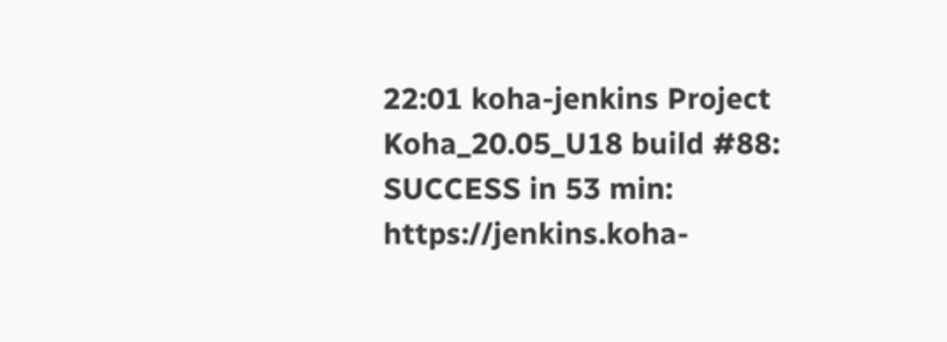22:01 koha-jenkins Project Koha_20.05_U18 build #88: SUCCESS in 53 min: https://jenkins.koha-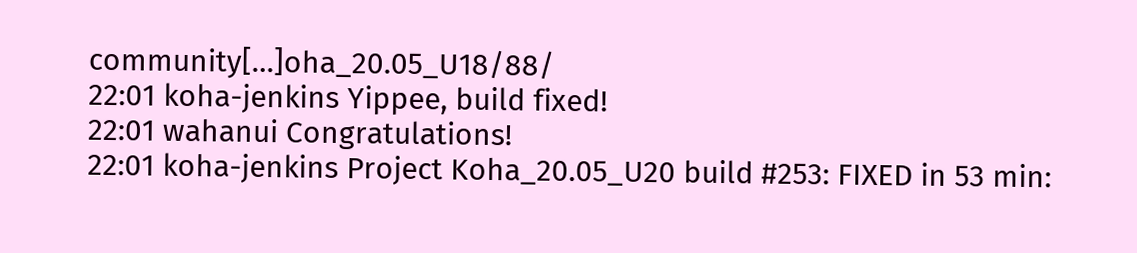community[…]oha_20.05_U18/88/
22:01 koha-jenkins Yippee, build fixed!
22:01 wahanui Congratulations!
22:01 koha-jenkins Project Koha_20.05_U20 build #253: FIXED in 53 min: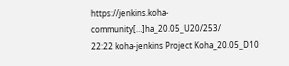https://jenkins.koha-community[…]ha_20.05_U20/253/
22:22 koha-jenkins Project Koha_20.05_D10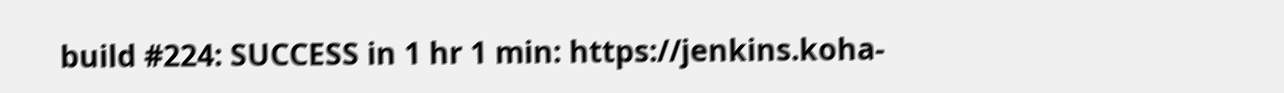build #224: SUCCESS in 1 hr 1 min: https://jenkins.koha-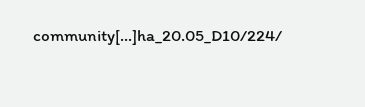community[…]ha_20.05_D10/224/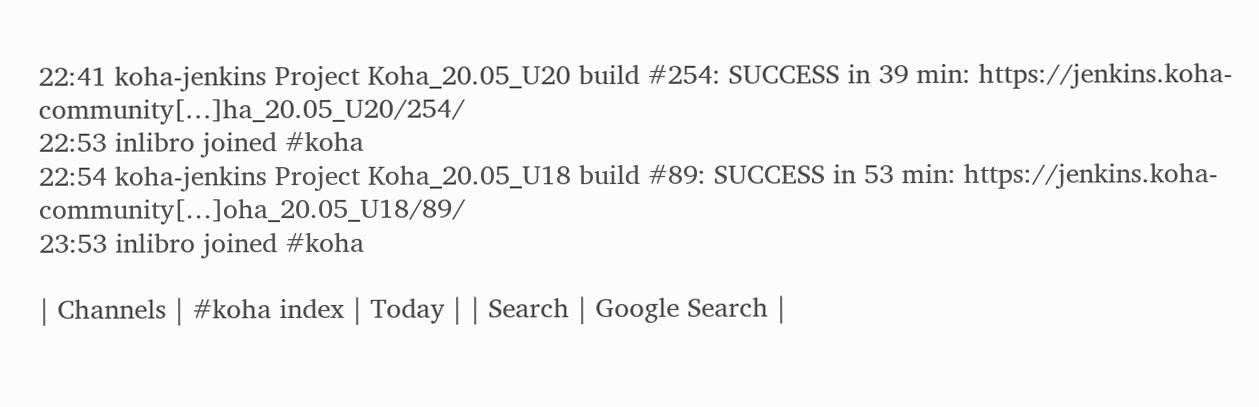22:41 koha-jenkins Project Koha_20.05_U20 build #254: SUCCESS in 39 min: https://jenkins.koha-community[…]ha_20.05_U20/254/
22:53 inlibro joined #koha
22:54 koha-jenkins Project Koha_20.05_U18 build #89: SUCCESS in 53 min: https://jenkins.koha-community[…]oha_20.05_U18/89/
23:53 inlibro joined #koha

| Channels | #koha index | Today | | Search | Google Search |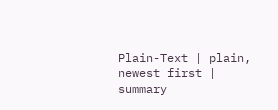Plain-Text | plain, newest first | summary